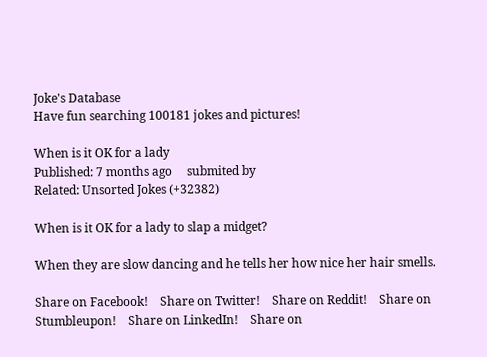Joke's Database
Have fun searching 100181 jokes and pictures!

When is it OK for a lady
Published: 7 months ago     submited by
Related: Unsorted Jokes (+32382)

When is it OK for a lady to slap a midget?

When they are slow dancing and he tells her how nice her hair smells.

Share on Facebook!    Share on Twitter!    Share on Reddit!    Share on Stumbleupon!    Share on LinkedIn!    Share on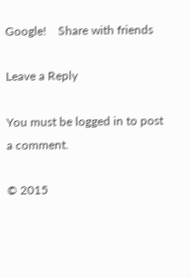Google!    Share with friends

Leave a Reply

You must be logged in to post a comment.

© 2015